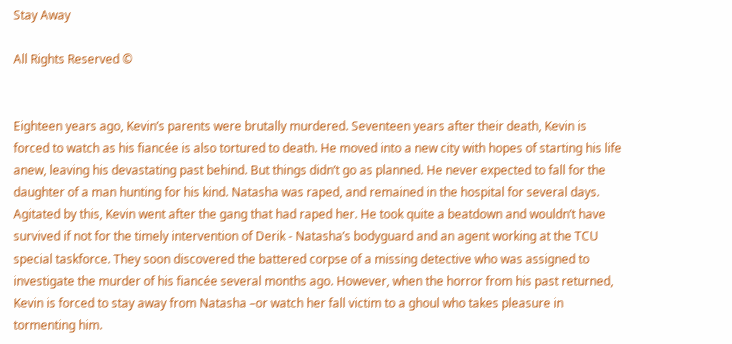Stay Away

All Rights Reserved ©


Eighteen years ago, Kevin’s parents were brutally murdered. Seventeen years after their death, Kevin is forced to watch as his fiancée is also tortured to death. He moved into a new city with hopes of starting his life anew, leaving his devastating past behind. But things didn’t go as planned. He never expected to fall for the daughter of a man hunting for his kind. Natasha was raped, and remained in the hospital for several days. Agitated by this, Kevin went after the gang that had raped her. He took quite a beatdown and wouldn’t have survived if not for the timely intervention of Derik - Natasha’s bodyguard and an agent working at the TCU special taskforce. They soon discovered the battered corpse of a missing detective who was assigned to investigate the murder of his fiancée several months ago. However, when the horror from his past returned, Kevin is forced to stay away from Natasha –or watch her fall victim to a ghoul who takes pleasure in tormenting him.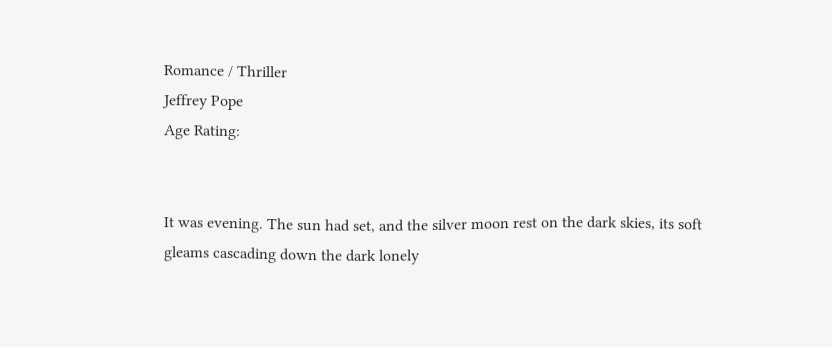Romance / Thriller
Jeffrey Pope
Age Rating:


It was evening. The sun had set, and the silver moon rest on the dark skies, its soft gleams cascading down the dark lonely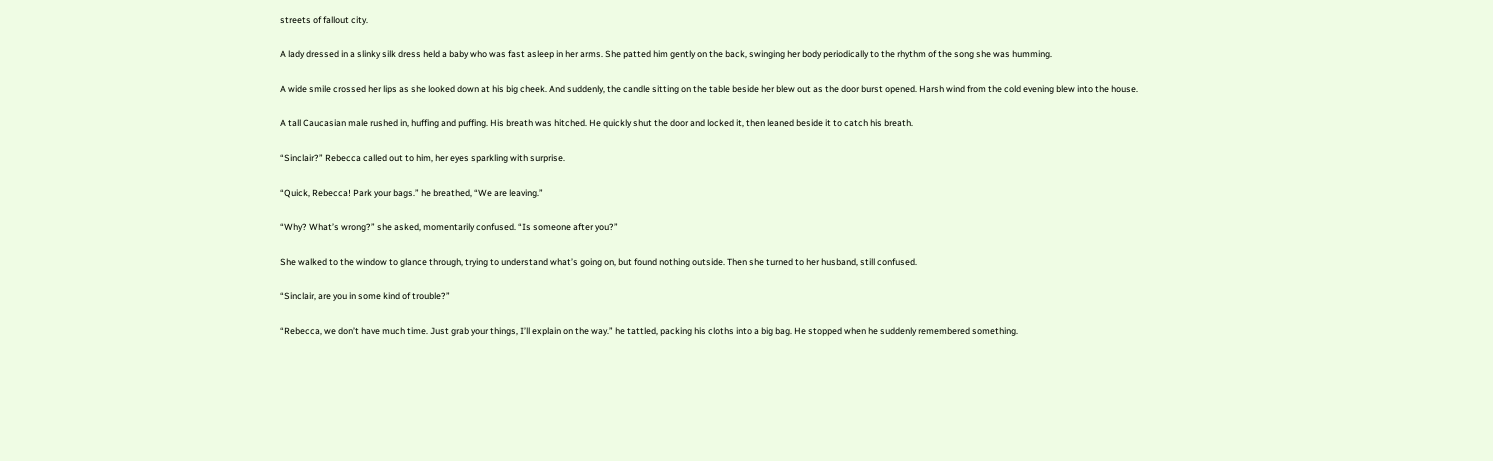streets of fallout city.

A lady dressed in a slinky silk dress held a baby who was fast asleep in her arms. She patted him gently on the back, swinging her body periodically to the rhythm of the song she was humming.

A wide smile crossed her lips as she looked down at his big cheek. And suddenly, the candle sitting on the table beside her blew out as the door burst opened. Harsh wind from the cold evening blew into the house.

A tall Caucasian male rushed in, huffing and puffing. His breath was hitched. He quickly shut the door and locked it, then leaned beside it to catch his breath.

“Sinclair?” Rebecca called out to him, her eyes sparkling with surprise.

“Quick, Rebecca! Park your bags.” he breathed, “We are leaving.”

“Why? What’s wrong?” she asked, momentarily confused. “Is someone after you?”

She walked to the window to glance through, trying to understand what’s going on, but found nothing outside. Then she turned to her husband, still confused.

“Sinclair, are you in some kind of trouble?”

“Rebecca, we don’t have much time. Just grab your things, I’ll explain on the way.” he tattled, packing his cloths into a big bag. He stopped when he suddenly remembered something.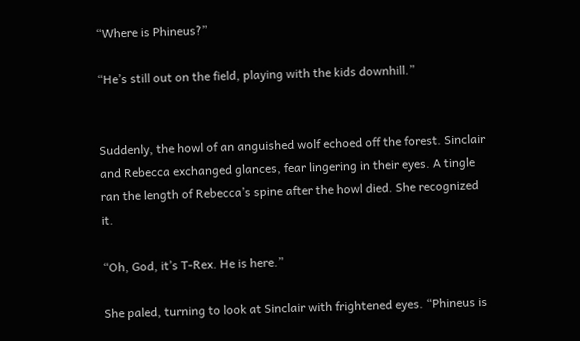“Where is Phineus?”

“He’s still out on the field, playing with the kids downhill.”


Suddenly, the howl of an anguished wolf echoed off the forest. Sinclair and Rebecca exchanged glances, fear lingering in their eyes. A tingle ran the length of Rebecca’s spine after the howl died. She recognized it.

“Oh, God, it’s T-Rex. He is here.”

She paled, turning to look at Sinclair with frightened eyes. “Phineus is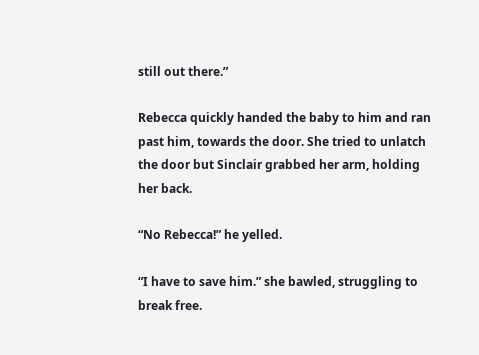still out there.”

Rebecca quickly handed the baby to him and ran past him, towards the door. She tried to unlatch the door but Sinclair grabbed her arm, holding her back.

“No Rebecca!” he yelled.

“I have to save him.” she bawled, struggling to break free.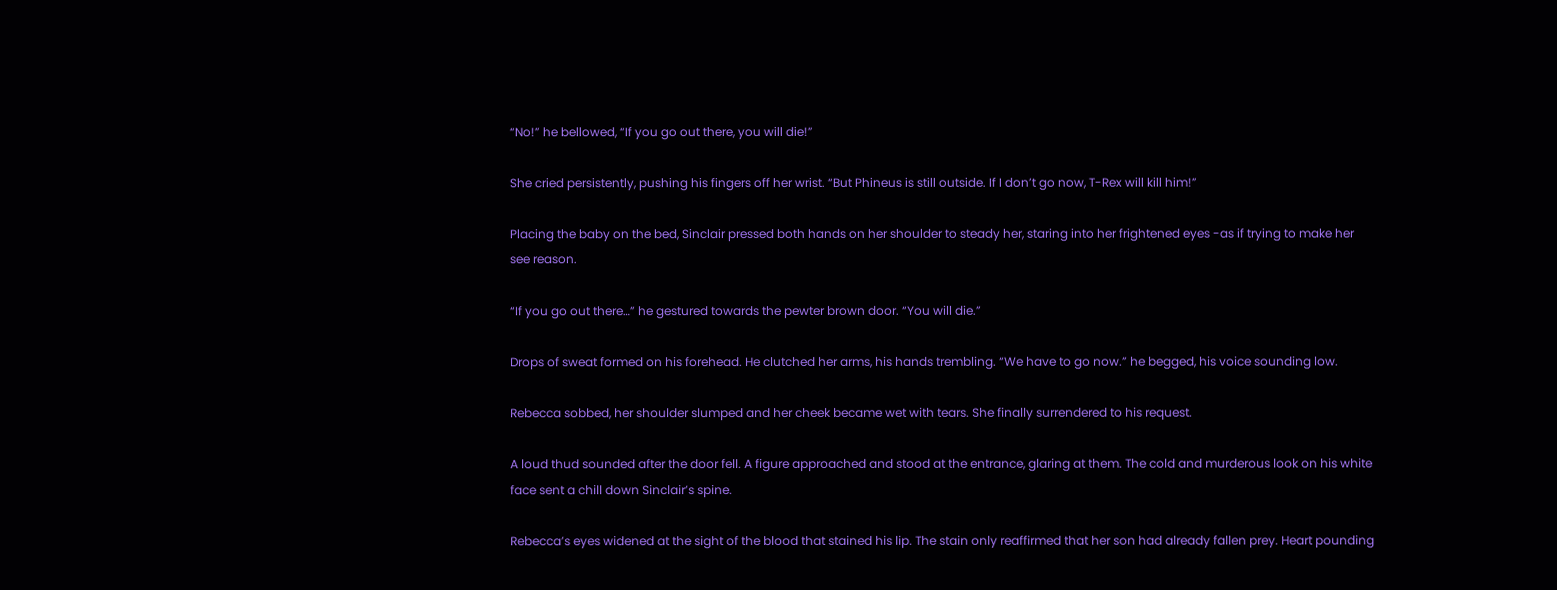“No!” he bellowed, “If you go out there, you will die!”

She cried persistently, pushing his fingers off her wrist. “But Phineus is still outside. If I don’t go now, T-Rex will kill him!”

Placing the baby on the bed, Sinclair pressed both hands on her shoulder to steady her, staring into her frightened eyes -as if trying to make her see reason.

“If you go out there…” he gestured towards the pewter brown door. “You will die.”

Drops of sweat formed on his forehead. He clutched her arms, his hands trembling. “We have to go now.” he begged, his voice sounding low.

Rebecca sobbed, her shoulder slumped and her cheek became wet with tears. She finally surrendered to his request.

A loud thud sounded after the door fell. A figure approached and stood at the entrance, glaring at them. The cold and murderous look on his white face sent a chill down Sinclair’s spine.

Rebecca’s eyes widened at the sight of the blood that stained his lip. The stain only reaffirmed that her son had already fallen prey. Heart pounding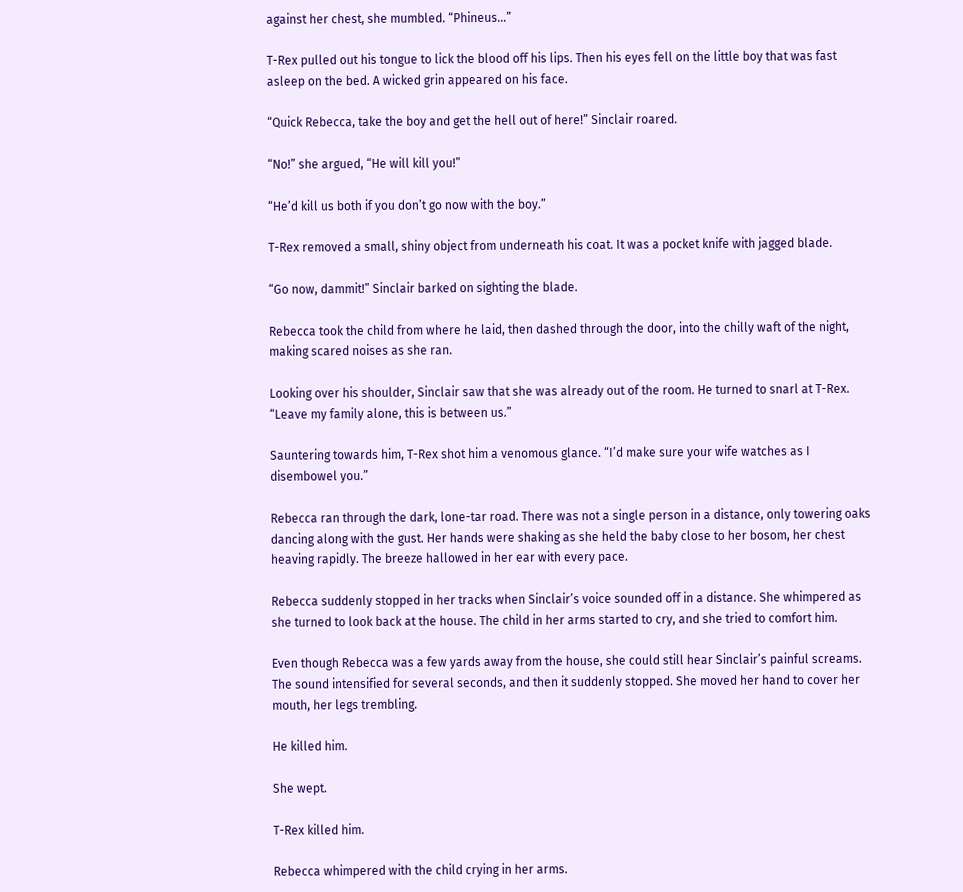against her chest, she mumbled. “Phineus…”

T-Rex pulled out his tongue to lick the blood off his lips. Then his eyes fell on the little boy that was fast asleep on the bed. A wicked grin appeared on his face.

“Quick Rebecca, take the boy and get the hell out of here!” Sinclair roared.

“No!” she argued, “He will kill you!”

“He’d kill us both if you don’t go now with the boy.”

T-Rex removed a small, shiny object from underneath his coat. It was a pocket knife with jagged blade.

“Go now, dammit!” Sinclair barked on sighting the blade.

Rebecca took the child from where he laid, then dashed through the door, into the chilly waft of the night, making scared noises as she ran.

Looking over his shoulder, Sinclair saw that she was already out of the room. He turned to snarl at T-Rex. “Leave my family alone, this is between us.”

Sauntering towards him, T-Rex shot him a venomous glance. “I’d make sure your wife watches as I disembowel you.”

Rebecca ran through the dark, lone-tar road. There was not a single person in a distance, only towering oaks dancing along with the gust. Her hands were shaking as she held the baby close to her bosom, her chest heaving rapidly. The breeze hallowed in her ear with every pace.

Rebecca suddenly stopped in her tracks when Sinclair’s voice sounded off in a distance. She whimpered as she turned to look back at the house. The child in her arms started to cry, and she tried to comfort him.

Even though Rebecca was a few yards away from the house, she could still hear Sinclair’s painful screams. The sound intensified for several seconds, and then it suddenly stopped. She moved her hand to cover her mouth, her legs trembling.

He killed him.

She wept.

T-Rex killed him.

Rebecca whimpered with the child crying in her arms.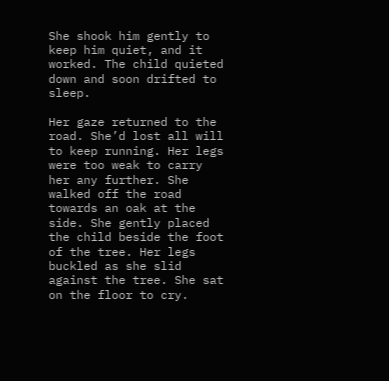She shook him gently to keep him quiet, and it worked. The child quieted down and soon drifted to sleep.

Her gaze returned to the road. She’d lost all will to keep running. Her legs were too weak to carry her any further. She walked off the road towards an oak at the side. She gently placed the child beside the foot of the tree. Her legs buckled as she slid against the tree. She sat on the floor to cry.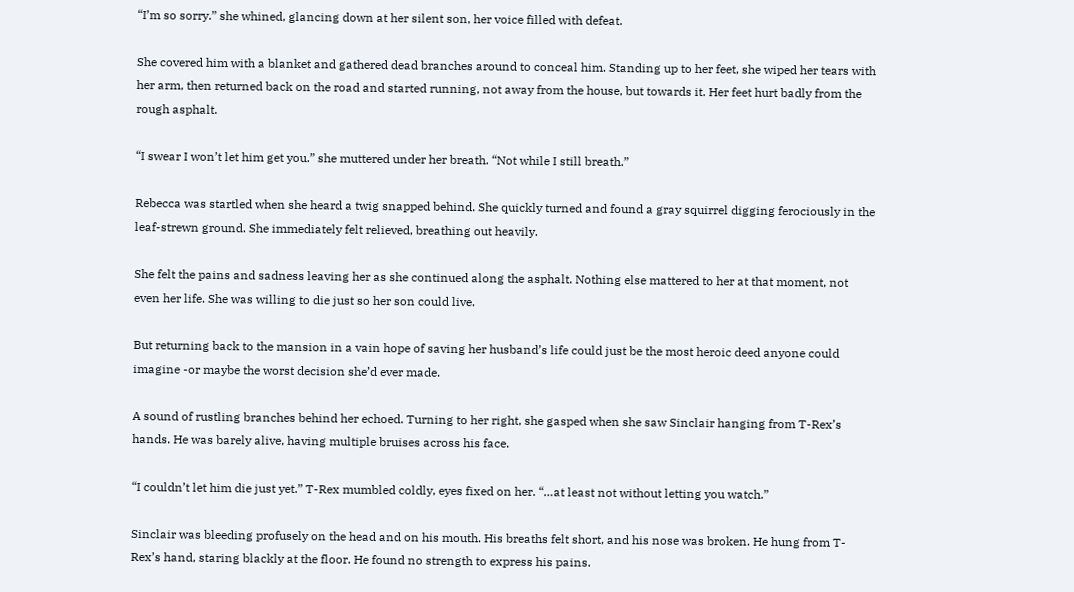“I’m so sorry.” she whined, glancing down at her silent son, her voice filled with defeat.

She covered him with a blanket and gathered dead branches around to conceal him. Standing up to her feet, she wiped her tears with her arm, then returned back on the road and started running, not away from the house, but towards it. Her feet hurt badly from the rough asphalt.

“I swear I won’t let him get you.” she muttered under her breath. “Not while I still breath.”

Rebecca was startled when she heard a twig snapped behind. She quickly turned and found a gray squirrel digging ferociously in the leaf-strewn ground. She immediately felt relieved, breathing out heavily.

She felt the pains and sadness leaving her as she continued along the asphalt. Nothing else mattered to her at that moment, not even her life. She was willing to die just so her son could live.

But returning back to the mansion in a vain hope of saving her husband’s life could just be the most heroic deed anyone could imagine -or maybe the worst decision she’d ever made.

A sound of rustling branches behind her echoed. Turning to her right, she gasped when she saw Sinclair hanging from T-Rex’s hands. He was barely alive, having multiple bruises across his face.

“I couldn’t let him die just yet.” T-Rex mumbled coldly, eyes fixed on her. “…at least not without letting you watch.”

Sinclair was bleeding profusely on the head and on his mouth. His breaths felt short, and his nose was broken. He hung from T-Rex’s hand, staring blackly at the floor. He found no strength to express his pains.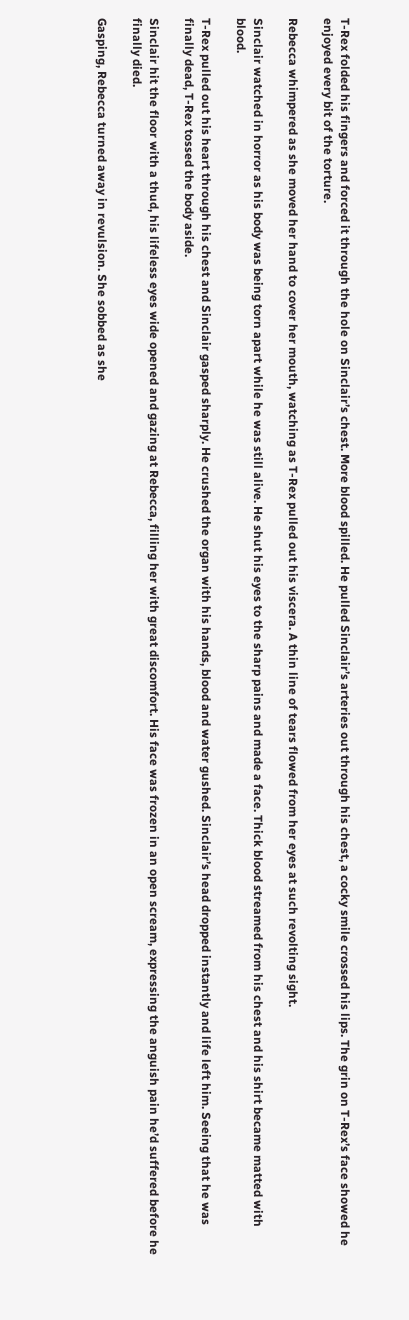T-Rex folded his fingers and forced it through the hole on Sinclair’s chest. More blood spilled. He pulled Sinclair’s arteries out through his chest, a cocky smile crossed his lips. The grin on T-Rex’s face showed he enjoyed every bit of the torture.

Rebecca whimpered as she moved her hand to cover her mouth, watching as T-Rex pulled out his viscera. A thin line of tears flowed from her eyes at such revolting sight.

Sinclair watched in horror as his body was being torn apart while he was still alive. He shut his eyes to the sharp pains and made a face. Thick blood streamed from his chest and his shirt became matted with blood.

T-Rex pulled out his heart through his chest and Sinclair gasped sharply. He crushed the organ with his hands, blood and water gushed. Sinclair’s head dropped instantly and life left him. Seeing that he was finally dead, T-Rex tossed the body aside.

Sinclair hit the floor with a thud, his lifeless eyes wide opened and gazing at Rebecca, filling her with great discomfort. His face was frozen in an open scream, expressing the anguish pain he’d suffered before he finally died.

Gasping, Rebecca turned away in revulsion. She sobbed as she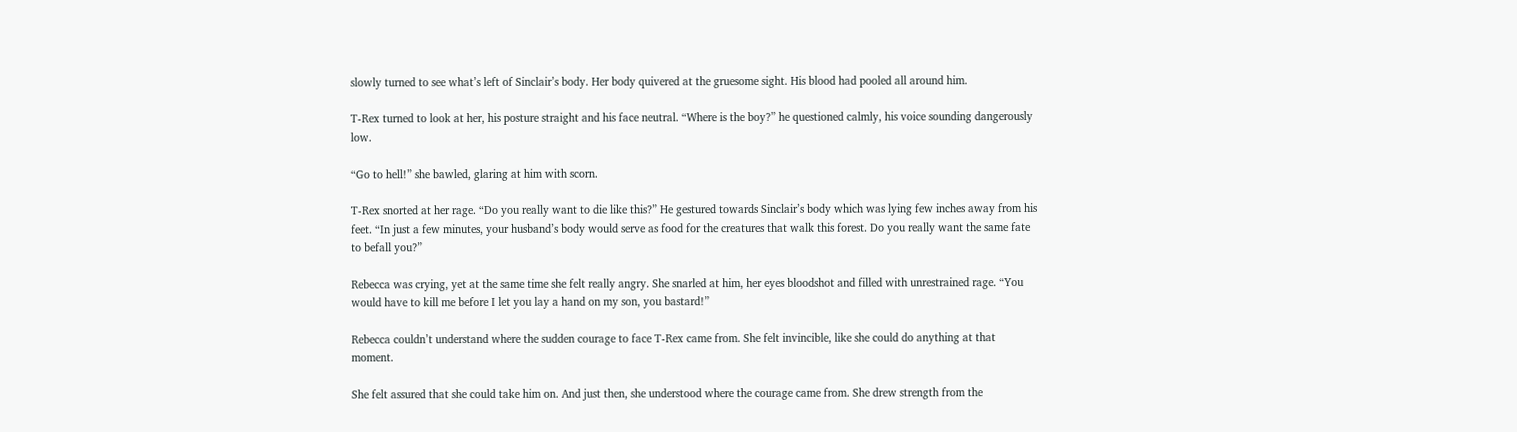slowly turned to see what’s left of Sinclair’s body. Her body quivered at the gruesome sight. His blood had pooled all around him.

T-Rex turned to look at her, his posture straight and his face neutral. “Where is the boy?” he questioned calmly, his voice sounding dangerously low.

“Go to hell!” she bawled, glaring at him with scorn.

T-Rex snorted at her rage. “Do you really want to die like this?” He gestured towards Sinclair’s body which was lying few inches away from his feet. “In just a few minutes, your husband’s body would serve as food for the creatures that walk this forest. Do you really want the same fate to befall you?”

Rebecca was crying, yet at the same time she felt really angry. She snarled at him, her eyes bloodshot and filled with unrestrained rage. “You would have to kill me before I let you lay a hand on my son, you bastard!”

Rebecca couldn’t understand where the sudden courage to face T-Rex came from. She felt invincible, like she could do anything at that moment.

She felt assured that she could take him on. And just then, she understood where the courage came from. She drew strength from the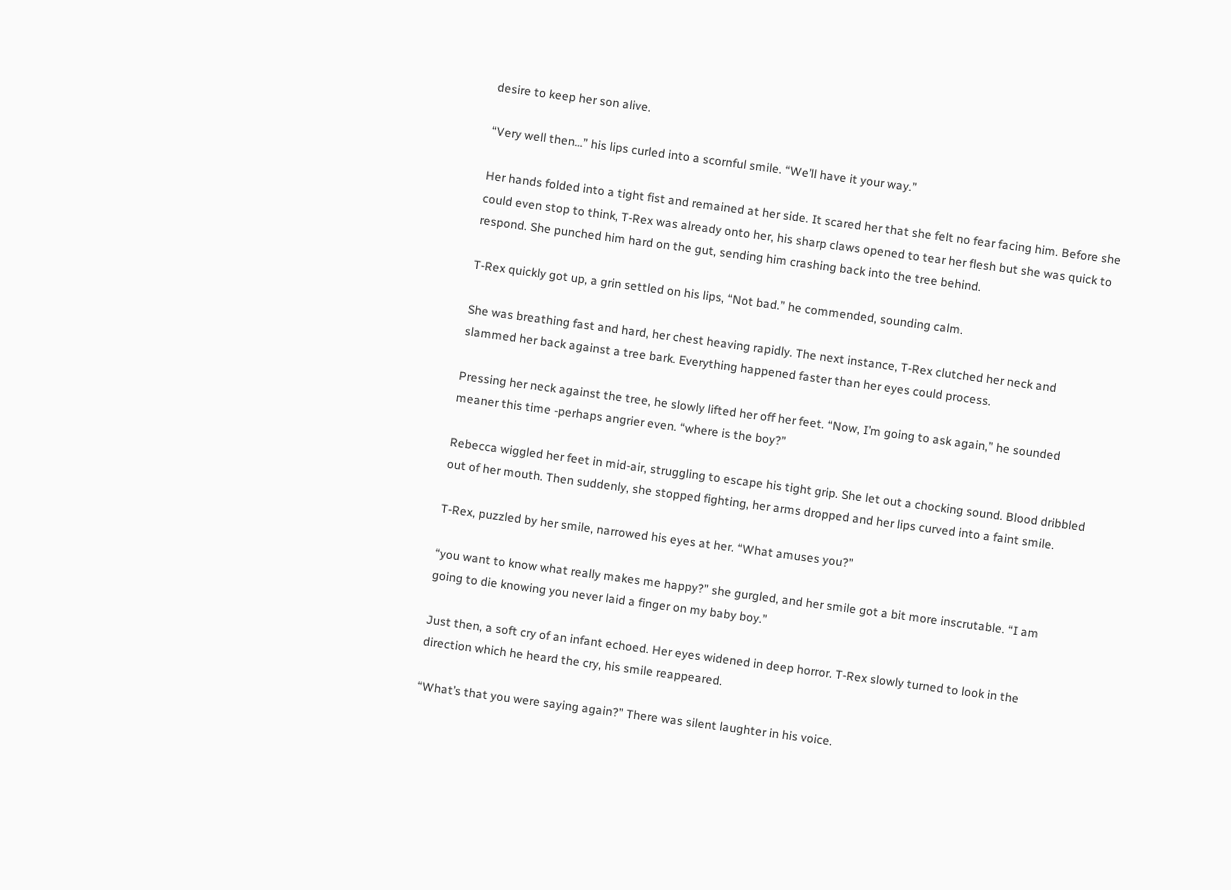desire to keep her son alive.

“Very well then…” his lips curled into a scornful smile. “We’ll have it your way.”

Her hands folded into a tight fist and remained at her side. It scared her that she felt no fear facing him. Before she could even stop to think, T-Rex was already onto her, his sharp claws opened to tear her flesh but she was quick to respond. She punched him hard on the gut, sending him crashing back into the tree behind.

T-Rex quickly got up, a grin settled on his lips, “Not bad.” he commended, sounding calm.

She was breathing fast and hard, her chest heaving rapidly. The next instance, T-Rex clutched her neck and slammed her back against a tree bark. Everything happened faster than her eyes could process.

Pressing her neck against the tree, he slowly lifted her off her feet. “Now, I’m going to ask again,” he sounded meaner this time -perhaps angrier even. “where is the boy?”

Rebecca wiggled her feet in mid-air, struggling to escape his tight grip. She let out a chocking sound. Blood dribbled out of her mouth. Then suddenly, she stopped fighting, her arms dropped and her lips curved into a faint smile.

T-Rex, puzzled by her smile, narrowed his eyes at her. “What amuses you?”

“you want to know what really makes me happy?” she gurgled, and her smile got a bit more inscrutable. “I am going to die knowing you never laid a finger on my baby boy.”

Just then, a soft cry of an infant echoed. Her eyes widened in deep horror. T-Rex slowly turned to look in the direction which he heard the cry, his smile reappeared.

“What’s that you were saying again?” There was silent laughter in his voice.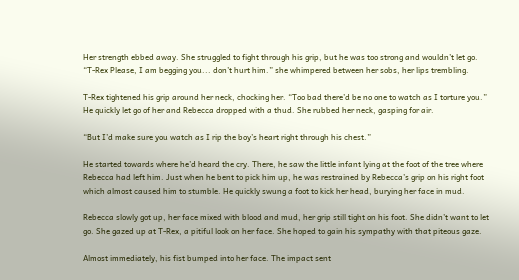Her strength ebbed away. She struggled to fight through his grip, but he was too strong and wouldn’t let go. “T-Rex Please, I am begging you... don’t hurt him.” she whimpered between her sobs, her lips trembling.

T-Rex tightened his grip around her neck, chocking her. “Too bad there’d be no one to watch as I torture you.” He quickly let go of her and Rebecca dropped with a thud. She rubbed her neck, gasping for air.

“But I’d make sure you watch as I rip the boy’s heart right through his chest.”

He started towards where he’d heard the cry. There, he saw the little infant lying at the foot of the tree where Rebecca had left him. Just when he bent to pick him up, he was restrained by Rebecca’s grip on his right foot which almost caused him to stumble. He quickly swung a foot to kick her head, burying her face in mud.

Rebecca slowly got up, her face mixed with blood and mud, her grip still tight on his foot. She didn’t want to let go. She gazed up at T-Rex, a pitiful look on her face. She hoped to gain his sympathy with that piteous gaze.

Almost immediately, his fist bumped into her face. The impact sent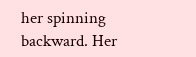her spinning backward. Her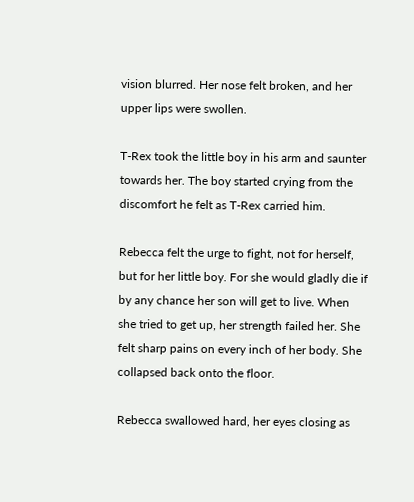vision blurred. Her nose felt broken, and her upper lips were swollen.

T-Rex took the little boy in his arm and saunter towards her. The boy started crying from the discomfort he felt as T-Rex carried him.

Rebecca felt the urge to fight, not for herself, but for her little boy. For she would gladly die if by any chance her son will get to live. When she tried to get up, her strength failed her. She felt sharp pains on every inch of her body. She collapsed back onto the floor.

Rebecca swallowed hard, her eyes closing as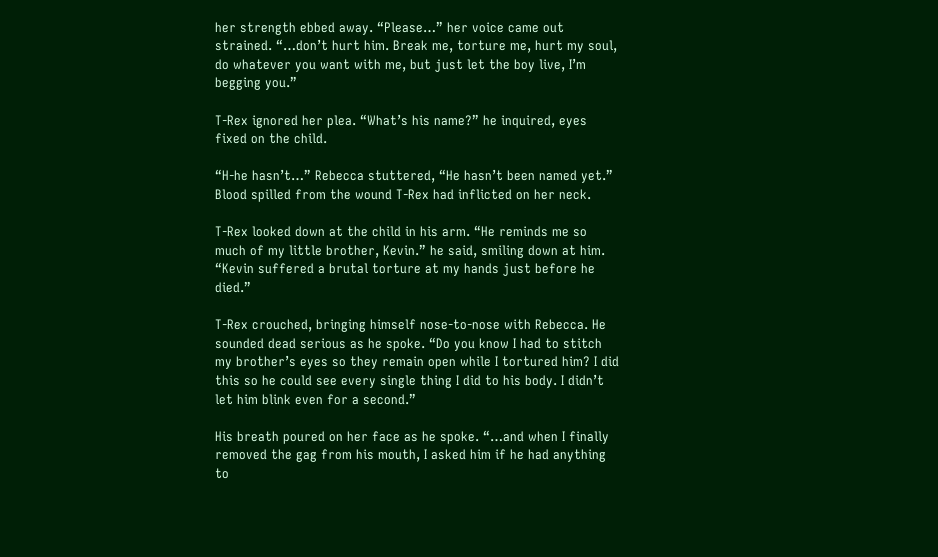her strength ebbed away. “Please…” her voice came out strained. “…don’t hurt him. Break me, torture me, hurt my soul, do whatever you want with me, but just let the boy live, I’m begging you.”

T-Rex ignored her plea. “What’s his name?” he inquired, eyes fixed on the child.

“H-he hasn’t…” Rebecca stuttered, “He hasn’t been named yet.” Blood spilled from the wound T-Rex had inflicted on her neck.

T-Rex looked down at the child in his arm. “He reminds me so much of my little brother, Kevin.” he said, smiling down at him. “Kevin suffered a brutal torture at my hands just before he died.”

T-Rex crouched, bringing himself nose-to-nose with Rebecca. He sounded dead serious as he spoke. “Do you know I had to stitch my brother’s eyes so they remain open while I tortured him? I did this so he could see every single thing I did to his body. I didn’t let him blink even for a second.”

His breath poured on her face as he spoke. “…and when I finally removed the gag from his mouth, I asked him if he had anything to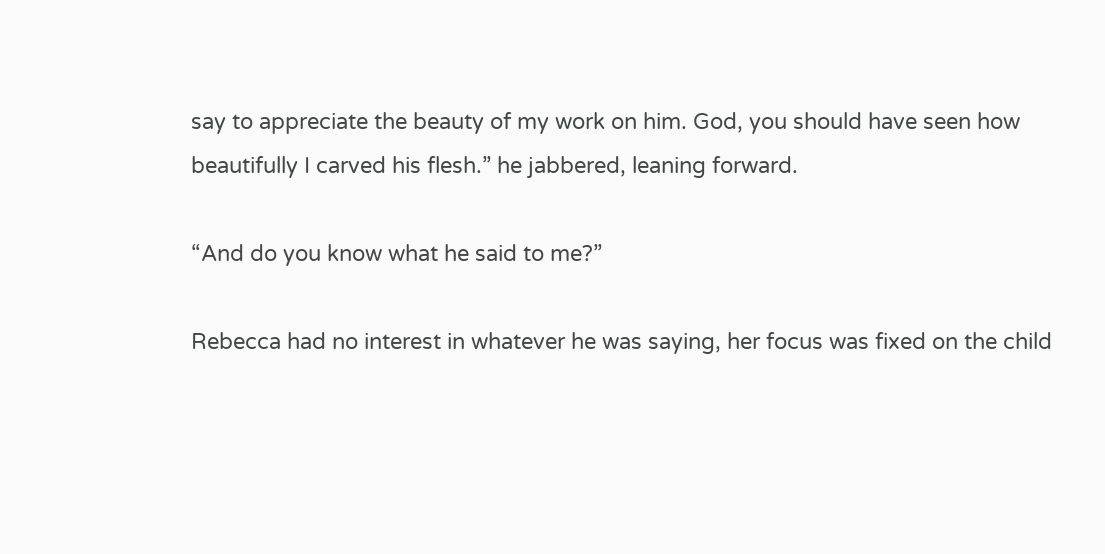say to appreciate the beauty of my work on him. God, you should have seen how beautifully I carved his flesh.” he jabbered, leaning forward.

“And do you know what he said to me?”

Rebecca had no interest in whatever he was saying, her focus was fixed on the child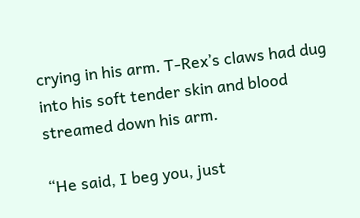crying in his arm. T-Rex’s claws had dug into his soft tender skin and blood streamed down his arm.

“He said, I beg you, just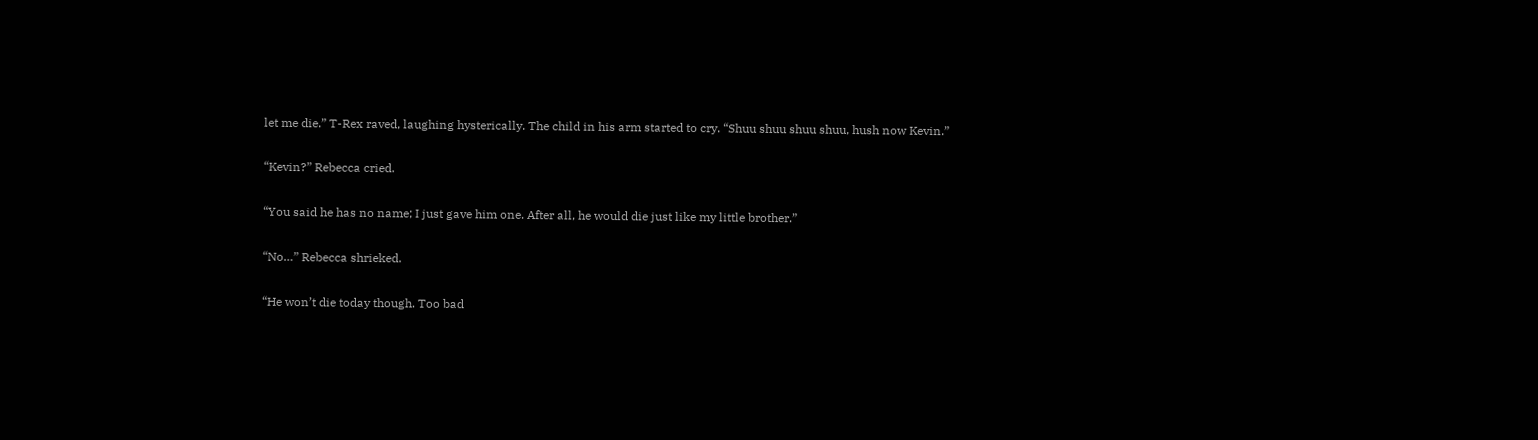let me die.” T-Rex raved, laughing hysterically. The child in his arm started to cry. “Shuu shuu shuu shuu, hush now Kevin.”

“Kevin?” Rebecca cried.

“You said he has no name; I just gave him one. After all, he would die just like my little brother.”

“No…” Rebecca shrieked.

“He won’t die today though. Too bad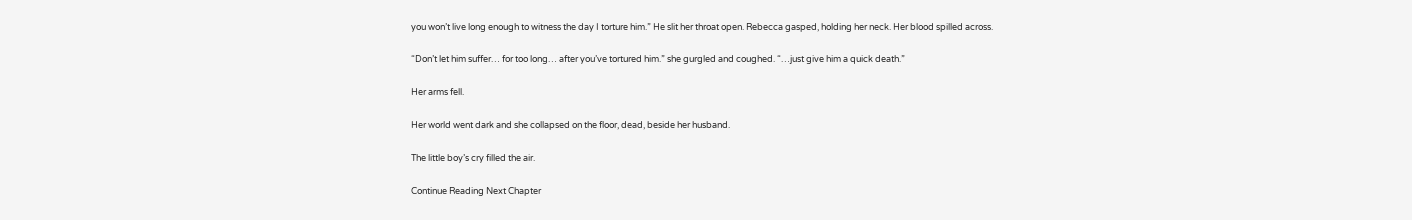you won’t live long enough to witness the day I torture him.” He slit her throat open. Rebecca gasped, holding her neck. Her blood spilled across.

“Don’t let him suffer… for too long… after you’ve tortured him.” she gurgled and coughed. “…just give him a quick death.”

Her arms fell.

Her world went dark and she collapsed on the floor, dead, beside her husband.

The little boy’s cry filled the air.

Continue Reading Next Chapter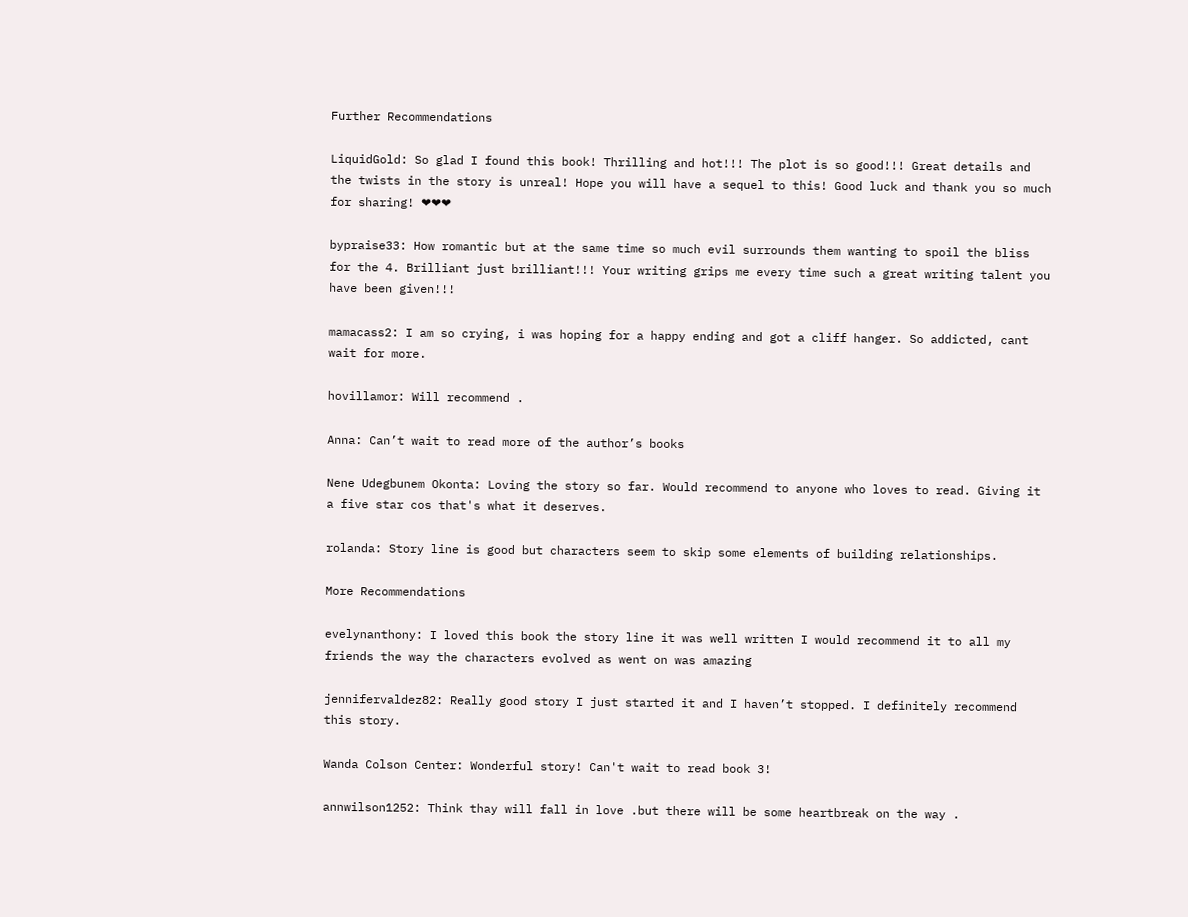Further Recommendations

LiquidGold: So glad I found this book! Thrilling and hot!!! The plot is so good!!! Great details and the twists in the story is unreal! Hope you will have a sequel to this! Good luck and thank you so much for sharing! ❤❤❤

bypraise33: How romantic but at the same time so much evil surrounds them wanting to spoil the bliss for the 4. Brilliant just brilliant!!! Your writing grips me every time such a great writing talent you have been given!!!

mamacass2: I am so crying, i was hoping for a happy ending and got a cliff hanger. So addicted, cant wait for more.

hovillamor: Will recommend .

Anna: Can’t wait to read more of the author’s books

Nene Udegbunem Okonta: Loving the story so far. Would recommend to anyone who loves to read. Giving it a five star cos that's what it deserves.

rolanda: Story line is good but characters seem to skip some elements of building relationships.

More Recommendations

evelynanthony: I loved this book the story line it was well written I would recommend it to all my friends the way the characters evolved as went on was amazing

jennifervaldez82: Really good story I just started it and I haven’t stopped. I definitely recommend this story.

Wanda Colson Center: Wonderful story! Can't wait to read book 3!

annwilson1252: Think thay will fall in love .but there will be some heartbreak on the way .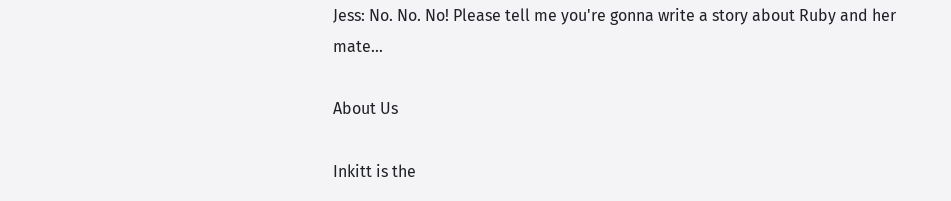Jess: No. No. No! Please tell me you're gonna write a story about Ruby and her mate...

About Us

Inkitt is the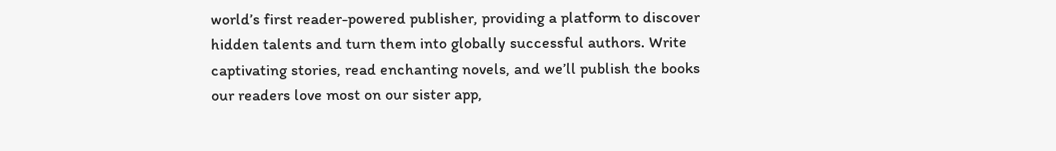world’s first reader-powered publisher, providing a platform to discover hidden talents and turn them into globally successful authors. Write captivating stories, read enchanting novels, and we’ll publish the books our readers love most on our sister app,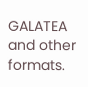GALATEA and other formats.